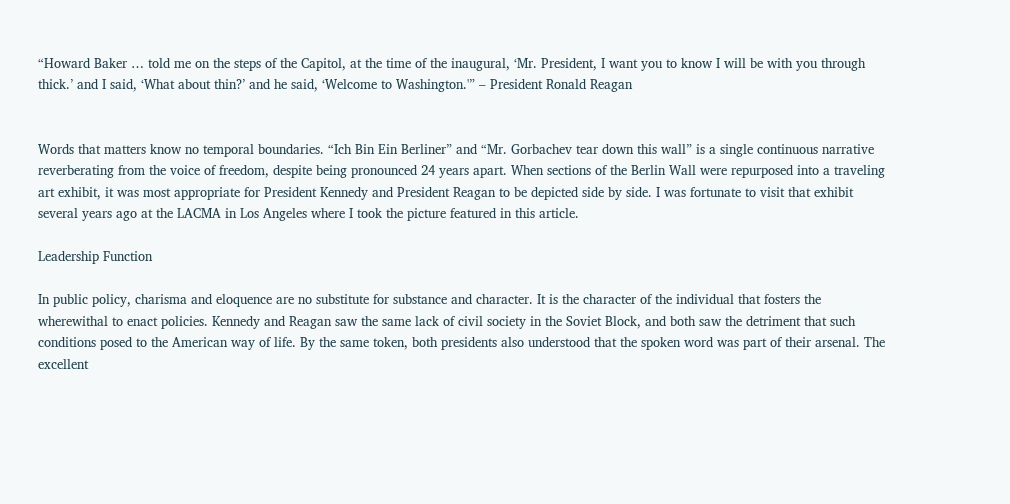“Howard Baker … told me on the steps of the Capitol, at the time of the inaugural, ‘Mr. President, I want you to know I will be with you through thick.’ and I said, ‘What about thin?’ and he said, ‘Welcome to Washington.'” – President Ronald Reagan


Words that matters know no temporal boundaries. “Ich Bin Ein Berliner” and “Mr. Gorbachev tear down this wall” is a single continuous narrative reverberating from the voice of freedom, despite being pronounced 24 years apart. When sections of the Berlin Wall were repurposed into a traveling art exhibit, it was most appropriate for President Kennedy and President Reagan to be depicted side by side. I was fortunate to visit that exhibit several years ago at the LACMA in Los Angeles where I took the picture featured in this article.

Leadership Function

In public policy, charisma and eloquence are no substitute for substance and character. It is the character of the individual that fosters the wherewithal to enact policies. Kennedy and Reagan saw the same lack of civil society in the Soviet Block, and both saw the detriment that such conditions posed to the American way of life. By the same token, both presidents also understood that the spoken word was part of their arsenal. The excellent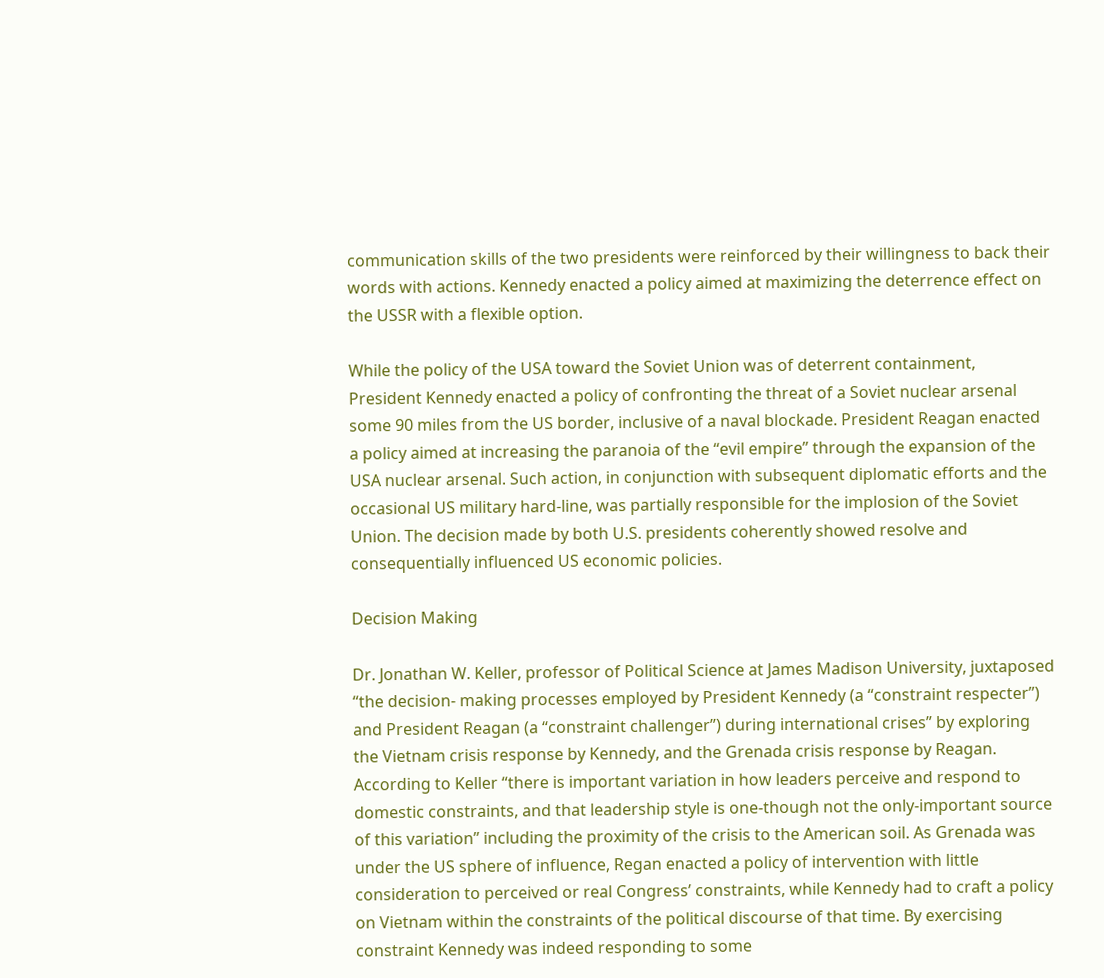communication skills of the two presidents were reinforced by their willingness to back their words with actions. Kennedy enacted a policy aimed at maximizing the deterrence effect on the USSR with a flexible option.

While the policy of the USA toward the Soviet Union was of deterrent containment, President Kennedy enacted a policy of confronting the threat of a Soviet nuclear arsenal some 90 miles from the US border, inclusive of a naval blockade. President Reagan enacted a policy aimed at increasing the paranoia of the “evil empire” through the expansion of the USA nuclear arsenal. Such action, in conjunction with subsequent diplomatic efforts and the occasional US military hard-line, was partially responsible for the implosion of the Soviet Union. The decision made by both U.S. presidents coherently showed resolve and consequentially influenced US economic policies.

Decision Making

Dr. Jonathan W. Keller, professor of Political Science at James Madison University, juxtaposed “the decision- making processes employed by President Kennedy (a “constraint respecter”) and President Reagan (a “constraint challenger”) during international crises” by exploring the Vietnam crisis response by Kennedy, and the Grenada crisis response by Reagan. According to Keller “there is important variation in how leaders perceive and respond to domestic constraints, and that leadership style is one-though not the only-important source of this variation” including the proximity of the crisis to the American soil. As Grenada was under the US sphere of influence, Regan enacted a policy of intervention with little consideration to perceived or real Congress’ constraints, while Kennedy had to craft a policy on Vietnam within the constraints of the political discourse of that time. By exercising constraint Kennedy was indeed responding to some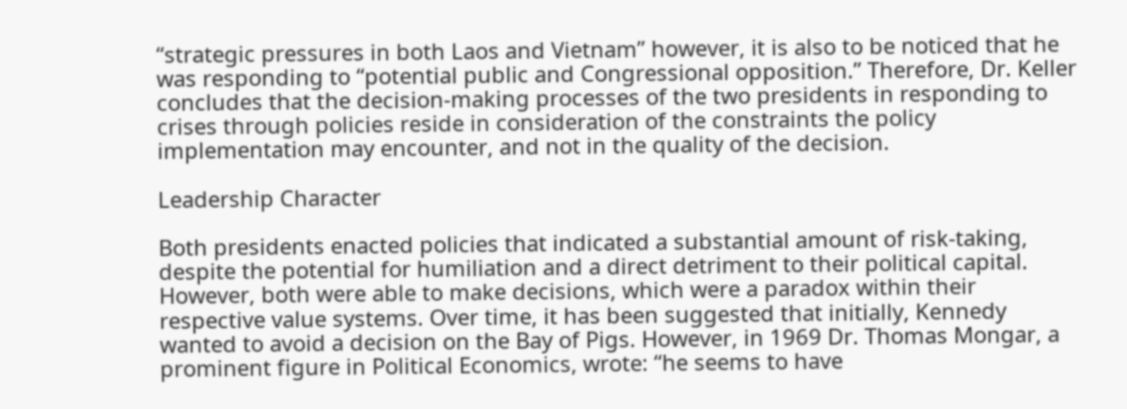“strategic pressures in both Laos and Vietnam” however, it is also to be noticed that he was responding to “potential public and Congressional opposition.” Therefore, Dr. Keller concludes that the decision-making processes of the two presidents in responding to crises through policies reside in consideration of the constraints the policy implementation may encounter, and not in the quality of the decision.

Leadership Character

Both presidents enacted policies that indicated a substantial amount of risk-taking, despite the potential for humiliation and a direct detriment to their political capital. However, both were able to make decisions, which were a paradox within their respective value systems. Over time, it has been suggested that initially, Kennedy wanted to avoid a decision on the Bay of Pigs. However, in 1969 Dr. Thomas Mongar, a prominent figure in Political Economics, wrote: “he seems to have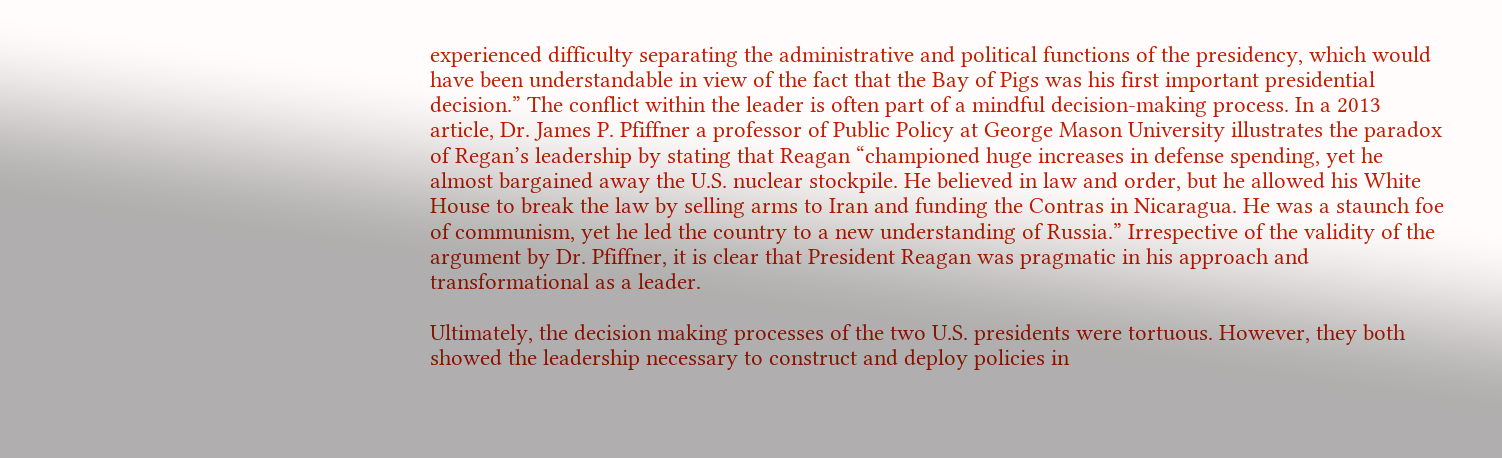experienced difficulty separating the administrative and political functions of the presidency, which would have been understandable in view of the fact that the Bay of Pigs was his first important presidential decision.” The conflict within the leader is often part of a mindful decision-making process. In a 2013 article, Dr. James P. Pfiffner a professor of Public Policy at George Mason University illustrates the paradox of Regan’s leadership by stating that Reagan “championed huge increases in defense spending, yet he almost bargained away the U.S. nuclear stockpile. He believed in law and order, but he allowed his White House to break the law by selling arms to Iran and funding the Contras in Nicaragua. He was a staunch foe of communism, yet he led the country to a new understanding of Russia.” Irrespective of the validity of the argument by Dr. Pfiffner, it is clear that President Reagan was pragmatic in his approach and transformational as a leader.

Ultimately, the decision making processes of the two U.S. presidents were tortuous. However, they both showed the leadership necessary to construct and deploy policies in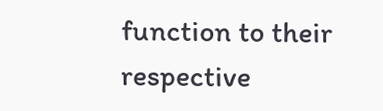function to their respective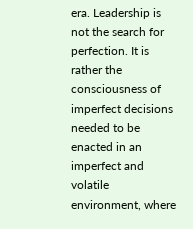era. Leadership is not the search for perfection. It is rather the consciousness of imperfect decisions needed to be enacted in an imperfect and volatile environment, where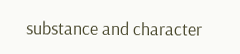substance and character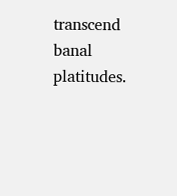transcend banal platitudes.